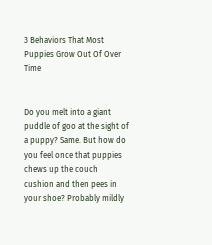3 Behaviors That Most Puppies Grow Out Of Over Time


Do you melt into a giant puddle of goo at the sight of a puppy? Same. But how do you feel once that puppies chews up the couch cushion and then pees in your shoe? Probably mildly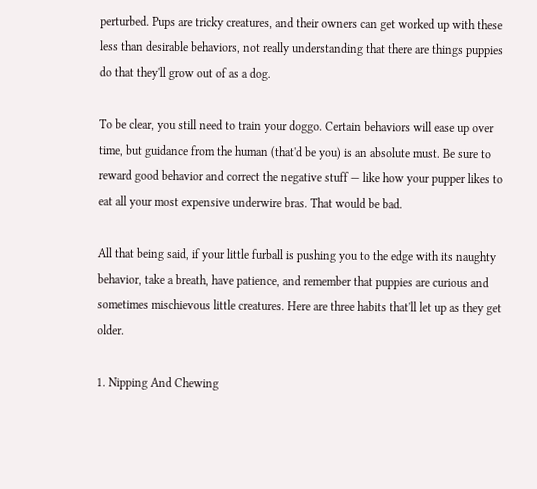perturbed. Pups are tricky creatures, and their owners can get worked up with these less than desirable behaviors, not really understanding that there are things puppies do that they'll grow out of as a dog.

To be clear, you still need to train your doggo. Certain behaviors will ease up over time, but guidance from the human (that'd be you) is an absolute must. Be sure to reward good behavior and correct the negative stuff — like how your pupper likes to eat all your most expensive underwire bras. That would be bad.

All that being said, if your little furball is pushing you to the edge with its naughty behavior, take a breath, have patience, and remember that puppies are curious and sometimes mischievous little creatures. Here are three habits that'll let up as they get older.

1. Nipping And Chewing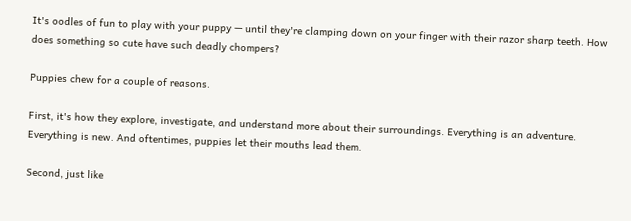It's oodles of fun to play with your puppy — until they're clamping down on your finger with their razor sharp teeth. How does something so cute have such deadly chompers?

Puppies chew for a couple of reasons.

First, it's how they explore, investigate, and understand more about their surroundings. Everything is an adventure. Everything is new. And oftentimes, puppies let their mouths lead them.

Second, just like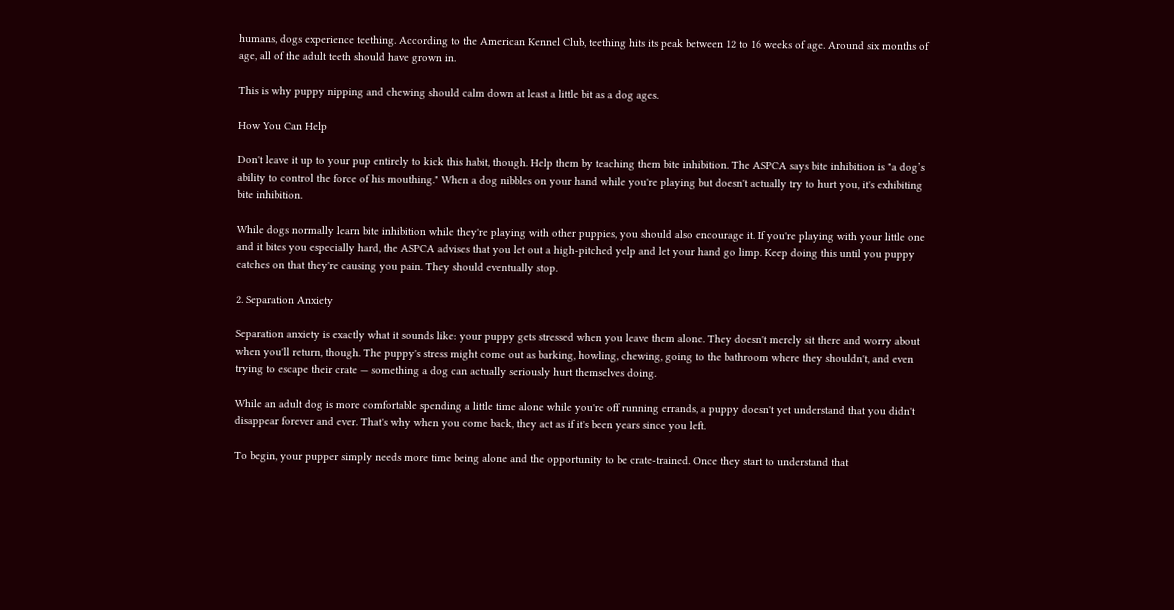humans, dogs experience teething. According to the American Kennel Club, teething hits its peak between 12 to 16 weeks of age. Around six months of age, all of the adult teeth should have grown in.

This is why puppy nipping and chewing should calm down at least a little bit as a dog ages.

How You Can Help

Don't leave it up to your pup entirely to kick this habit, though. Help them by teaching them bite inhibition. The ASPCA says bite inhibition is "a dog’s ability to control the force of his mouthing." When a dog nibbles on your hand while you're playing but doesn't actually try to hurt you, it's exhibiting bite inhibition.

While dogs normally learn bite inhibition while they're playing with other puppies, you should also encourage it. If you're playing with your little one and it bites you especially hard, the ASPCA advises that you let out a high-pitched yelp and let your hand go limp. Keep doing this until you puppy catches on that they're causing you pain. They should eventually stop.

2. Separation Anxiety

Separation anxiety is exactly what it sounds like: your puppy gets stressed when you leave them alone. They doesn't merely sit there and worry about when you'll return, though. The puppy's stress might come out as barking, howling, chewing, going to the bathroom where they shouldn't, and even trying to escape their crate — something a dog can actually seriously hurt themselves doing.

While an adult dog is more comfortable spending a little time alone while you're off running errands, a puppy doesn't yet understand that you didn't disappear forever and ever. That's why when you come back, they act as if it's been years since you left.

To begin, your pupper simply needs more time being alone and the opportunity to be crate-trained. Once they start to understand that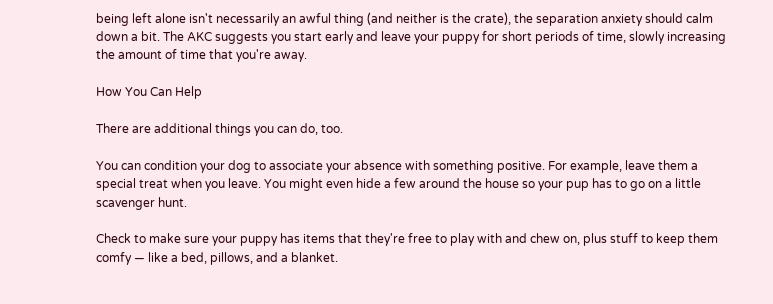being left alone isn't necessarily an awful thing (and neither is the crate), the separation anxiety should calm down a bit. The AKC suggests you start early and leave your puppy for short periods of time, slowly increasing the amount of time that you're away.

How You Can Help

There are additional things you can do, too.

You can condition your dog to associate your absence with something positive. For example, leave them a special treat when you leave. You might even hide a few around the house so your pup has to go on a little scavenger hunt.

Check to make sure your puppy has items that they're free to play with and chew on, plus stuff to keep them comfy — like a bed, pillows, and a blanket.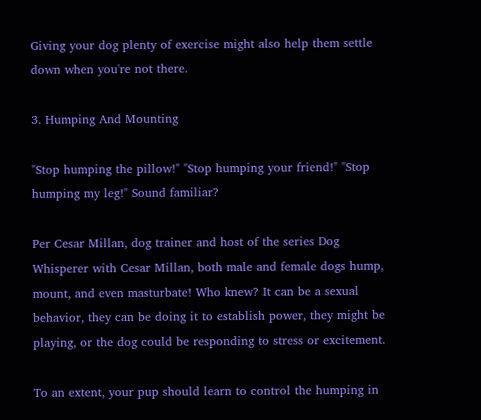Giving your dog plenty of exercise might also help them settle down when you're not there.

3. Humping And Mounting

"Stop humping the pillow!" "Stop humping your friend!" "Stop humping my leg!" Sound familiar?

Per Cesar Millan, dog trainer and host of the series Dog Whisperer with Cesar Millan, both male and female dogs hump, mount, and even masturbate! Who knew? It can be a sexual behavior, they can be doing it to establish power, they might be playing, or the dog could be responding to stress or excitement.

To an extent, your pup should learn to control the humping in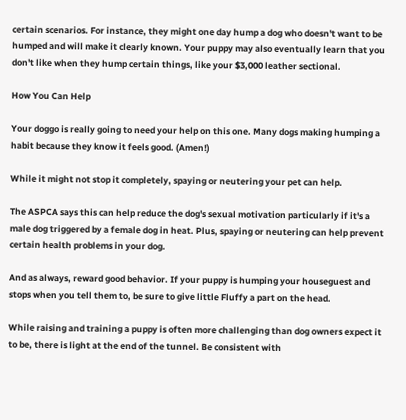certain scenarios. For instance, they might one day hump a dog who doesn't want to be humped and will make it clearly known. Your puppy may also eventually learn that you don't like when they hump certain things, like your $3,000 leather sectional.

How You Can Help

Your doggo is really going to need your help on this one. Many dogs making humping a habit because they know it feels good. (Amen!)

While it might not stop it completely, spaying or neutering your pet can help.

The ASPCA says this can help reduce the dog's sexual motivation particularly if it's a male dog triggered by a female dog in heat. Plus, spaying or neutering can help prevent certain health problems in your dog.

And as always, reward good behavior. If your puppy is humping your houseguest and stops when you tell them to, be sure to give little Fluffy a part on the head.

While raising and training a puppy is often more challenging than dog owners expect it to be, there is light at the end of the tunnel. Be consistent with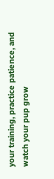your training, practice patience, and watch your pup grow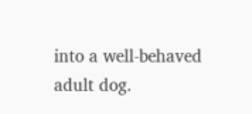into a well-behaved adult dog.